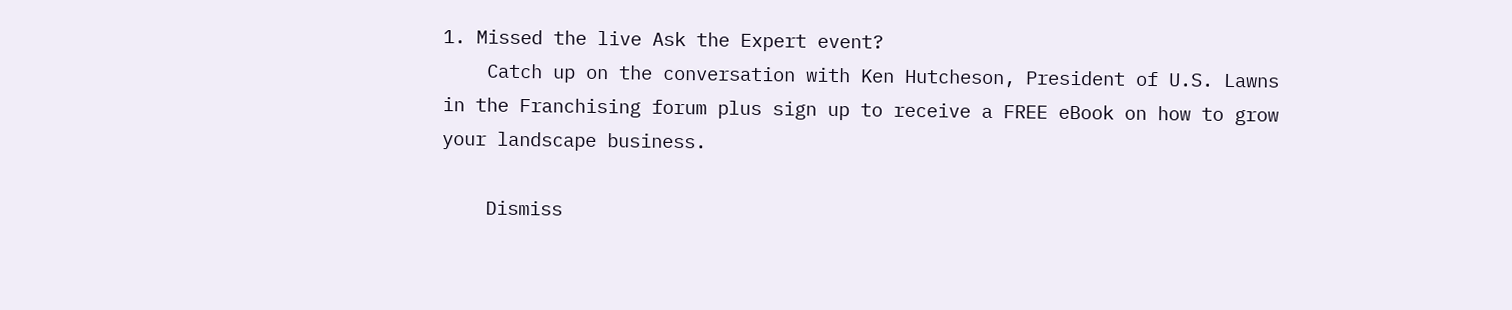1. Missed the live Ask the Expert event?
    Catch up on the conversation with Ken Hutcheson, President of U.S. Lawns in the Franchising forum plus sign up to receive a FREE eBook on how to grow your landscape business.

    Dismiss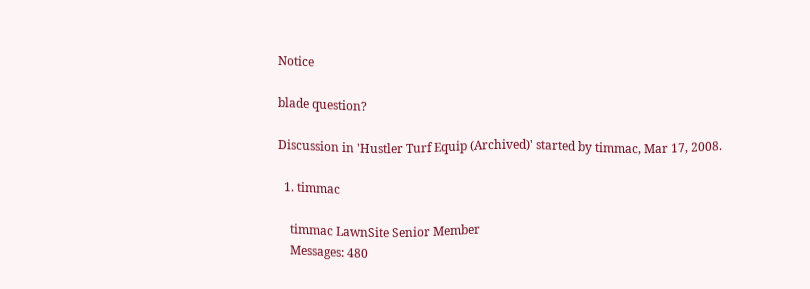Notice

blade question?

Discussion in 'Hustler Turf Equip (Archived)' started by timmac, Mar 17, 2008.

  1. timmac

    timmac LawnSite Senior Member
    Messages: 480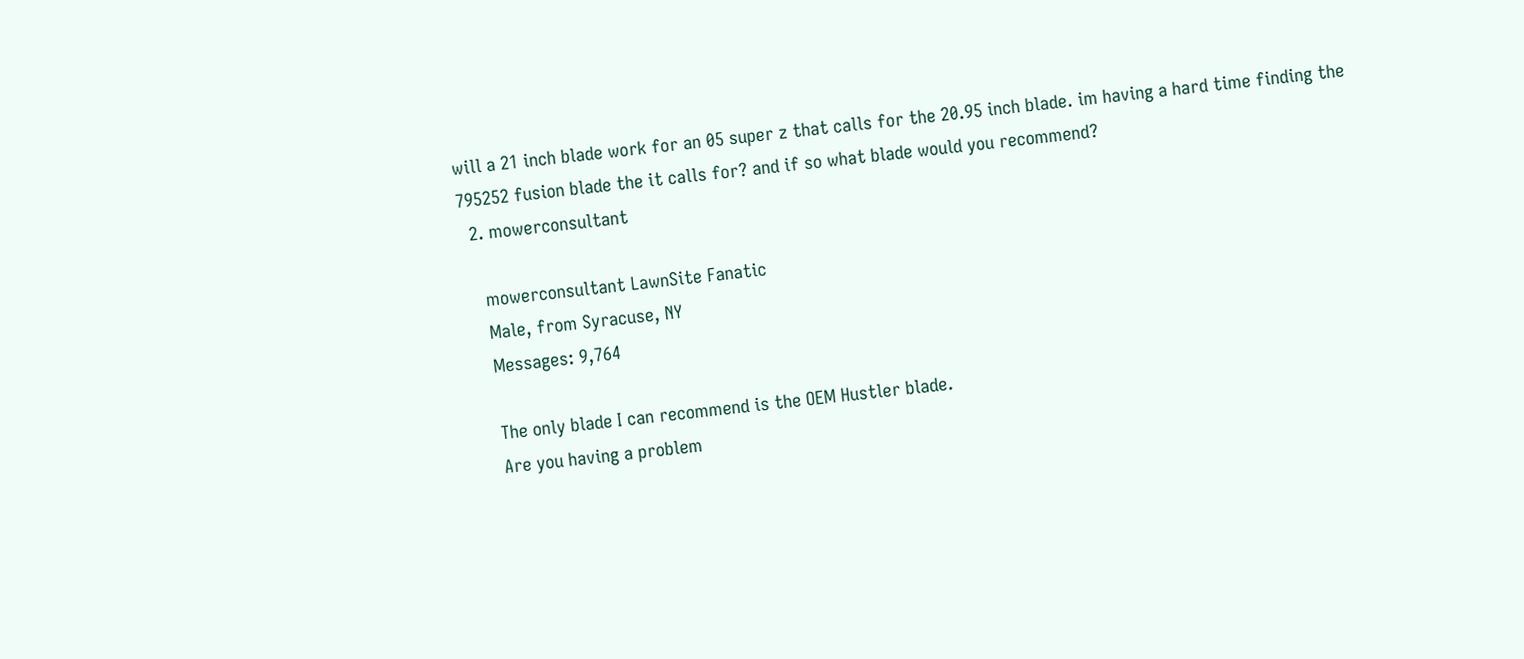will a 21 inch blade work for an 05 super z that calls for the 20.95 inch blade. im having a hard time finding the 795252 fusion blade the it calls for? and if so what blade would you recommend?
  2. mowerconsultant

    mowerconsultant LawnSite Fanatic
    Male, from Syracuse, NY
    Messages: 9,764

    The only blade I can recommend is the OEM Hustler blade.
    Are you having a problem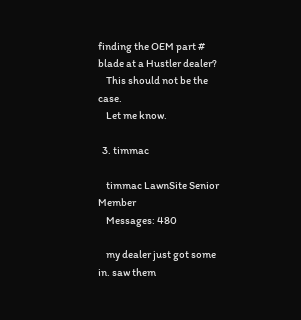finding the OEM part # blade at a Hustler dealer?
    This should not be the case.
    Let me know.

  3. timmac

    timmac LawnSite Senior Member
    Messages: 480

    my dealer just got some in. saw them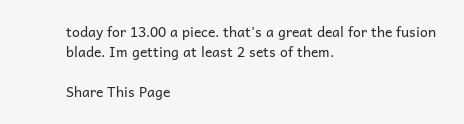today for 13.00 a piece. that's a great deal for the fusion blade. Im getting at least 2 sets of them.

Share This Page